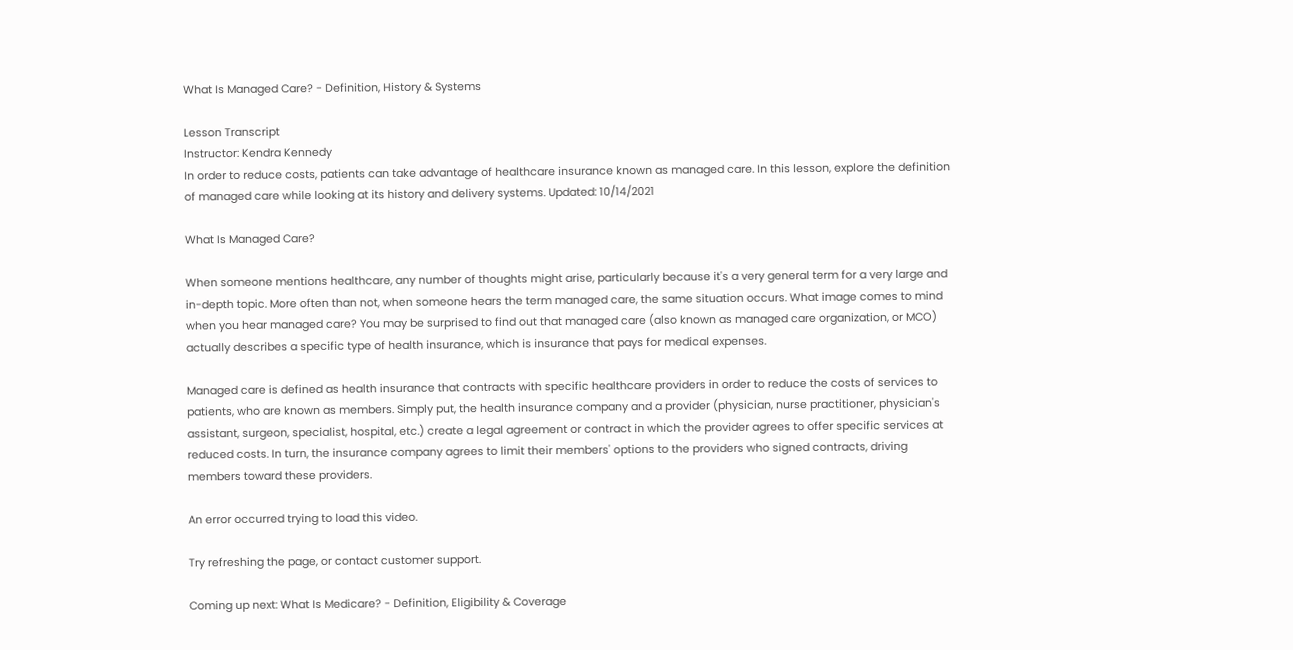What Is Managed Care? - Definition, History & Systems

Lesson Transcript
Instructor: Kendra Kennedy
In order to reduce costs, patients can take advantage of healthcare insurance known as managed care. In this lesson, explore the definition of managed care while looking at its history and delivery systems. Updated: 10/14/2021

What Is Managed Care?

When someone mentions healthcare, any number of thoughts might arise, particularly because it's a very general term for a very large and in-depth topic. More often than not, when someone hears the term managed care, the same situation occurs. What image comes to mind when you hear managed care? You may be surprised to find out that managed care (also known as managed care organization, or MCO) actually describes a specific type of health insurance, which is insurance that pays for medical expenses.

Managed care is defined as health insurance that contracts with specific healthcare providers in order to reduce the costs of services to patients, who are known as members. Simply put, the health insurance company and a provider (physician, nurse practitioner, physician's assistant, surgeon, specialist, hospital, etc.) create a legal agreement or contract in which the provider agrees to offer specific services at reduced costs. In turn, the insurance company agrees to limit their members' options to the providers who signed contracts, driving members toward these providers.

An error occurred trying to load this video.

Try refreshing the page, or contact customer support.

Coming up next: What Is Medicare? - Definition, Eligibility & Coverage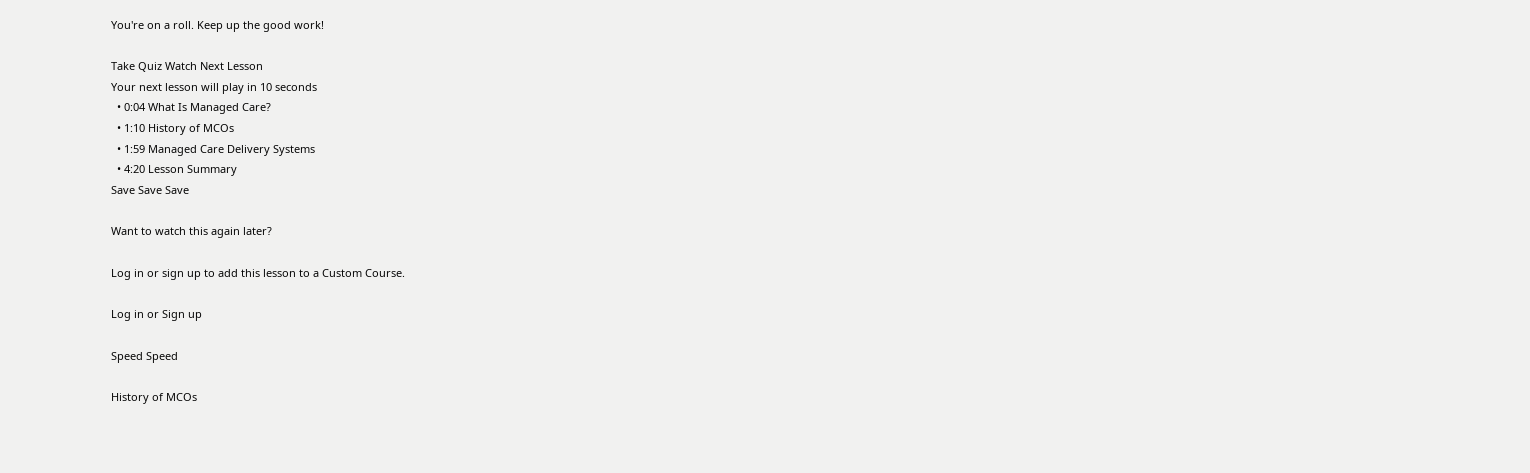You're on a roll. Keep up the good work!

Take Quiz Watch Next Lesson
Your next lesson will play in 10 seconds
  • 0:04 What Is Managed Care?
  • 1:10 History of MCOs
  • 1:59 Managed Care Delivery Systems
  • 4:20 Lesson Summary
Save Save Save

Want to watch this again later?

Log in or sign up to add this lesson to a Custom Course.

Log in or Sign up

Speed Speed

History of MCOs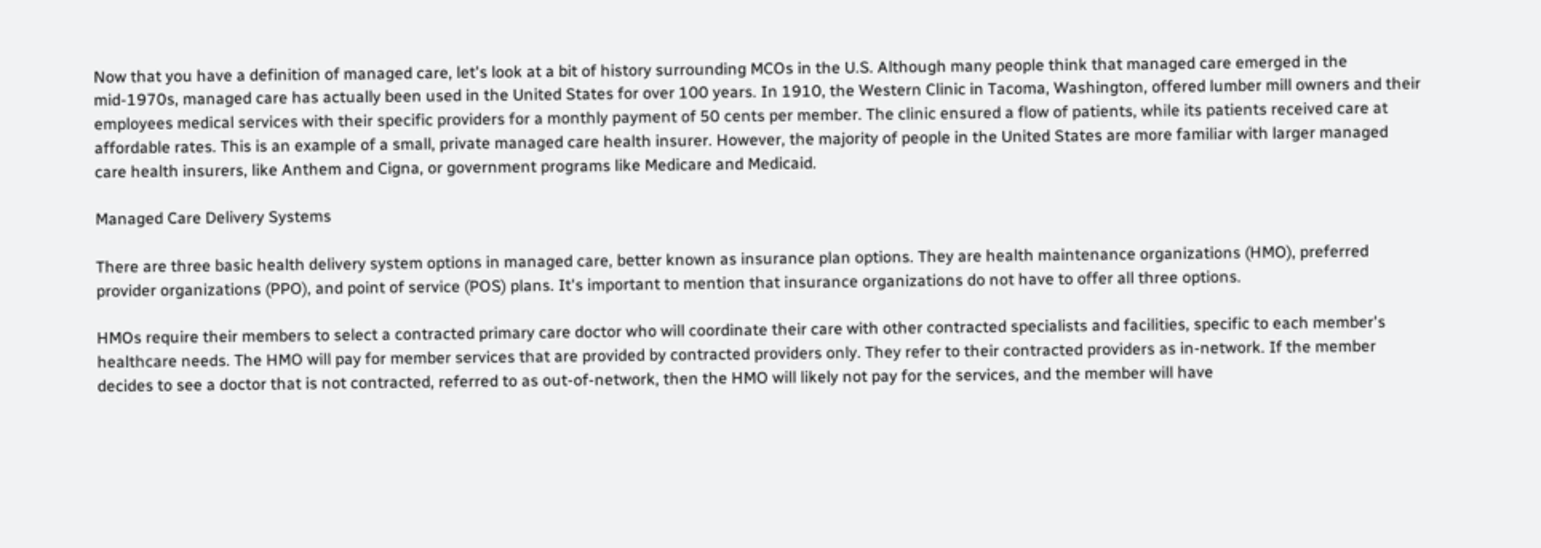Now that you have a definition of managed care, let's look at a bit of history surrounding MCOs in the U.S. Although many people think that managed care emerged in the mid-1970s, managed care has actually been used in the United States for over 100 years. In 1910, the Western Clinic in Tacoma, Washington, offered lumber mill owners and their employees medical services with their specific providers for a monthly payment of 50 cents per member. The clinic ensured a flow of patients, while its patients received care at affordable rates. This is an example of a small, private managed care health insurer. However, the majority of people in the United States are more familiar with larger managed care health insurers, like Anthem and Cigna, or government programs like Medicare and Medicaid.

Managed Care Delivery Systems

There are three basic health delivery system options in managed care, better known as insurance plan options. They are health maintenance organizations (HMO), preferred provider organizations (PPO), and point of service (POS) plans. It's important to mention that insurance organizations do not have to offer all three options.

HMOs require their members to select a contracted primary care doctor who will coordinate their care with other contracted specialists and facilities, specific to each member's healthcare needs. The HMO will pay for member services that are provided by contracted providers only. They refer to their contracted providers as in-network. If the member decides to see a doctor that is not contracted, referred to as out-of-network, then the HMO will likely not pay for the services, and the member will have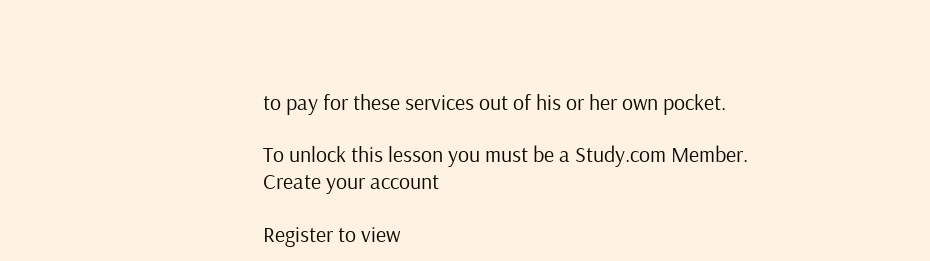to pay for these services out of his or her own pocket.

To unlock this lesson you must be a Study.com Member.
Create your account

Register to view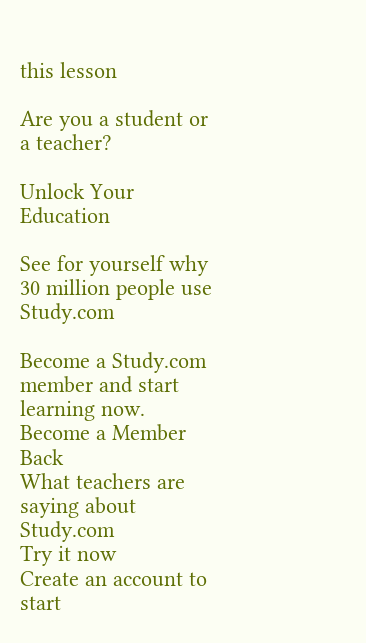this lesson

Are you a student or a teacher?

Unlock Your Education

See for yourself why 30 million people use Study.com

Become a Study.com member and start learning now.
Become a Member  Back
What teachers are saying about Study.com
Try it now
Create an account to start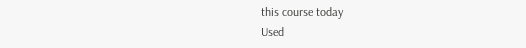this course today
Used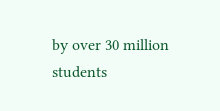by over 30 million students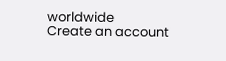worldwide
Create an account